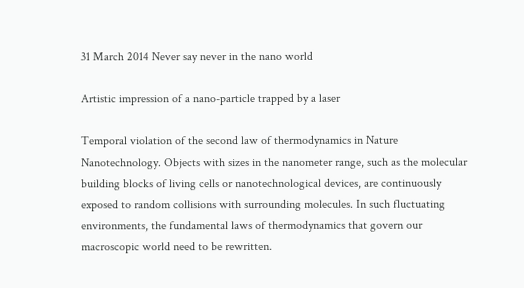31 March 2014 Never say never in the nano world

Artistic impression of a nano-particle trapped by a laser

Temporal violation of the second law of thermodynamics in Nature Nanotechnology. Objects with sizes in the nanometer range, such as the molecular building blocks of living cells or nanotechnological devices, are continuously exposed to random collisions with surrounding molecules. In such fluctuating environments, the fundamental laws of thermodynamics that govern our macroscopic world need to be rewritten.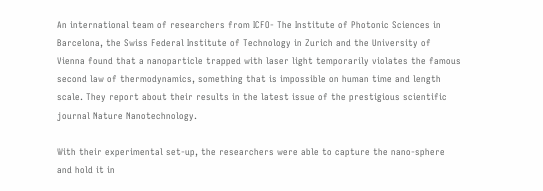An international team of researchers from ICFO- The Institute of Photonic Sciences in Barcelona, the Swiss Federal Institute of Technology in Zurich and the University of Vienna found that a nanoparticle trapped with laser light temporarily violates the famous second law of thermodynamics, something that is impossible on human time and length scale. They report about their results in the latest issue of the prestigious scientific journal Nature Nanotechnology.

With their experimental set-up, the researchers were able to capture the nano-sphere and hold it in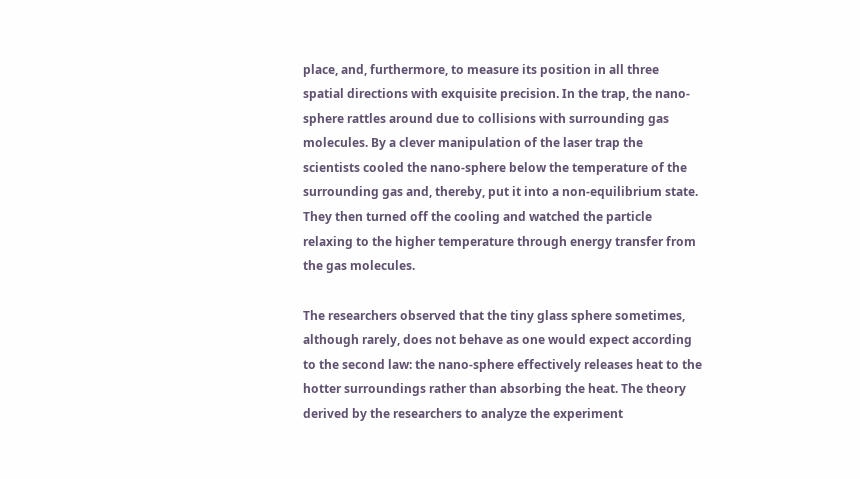place, and, furthermore, to measure its position in all three spatial directions with exquisite precision. In the trap, the nano-sphere rattles around due to collisions with surrounding gas molecules. By a clever manipulation of the laser trap the scientists cooled the nano-sphere below the temperature of the surrounding gas and, thereby, put it into a non-equilibrium state. They then turned off the cooling and watched the particle relaxing to the higher temperature through energy transfer from the gas molecules.

The researchers observed that the tiny glass sphere sometimes, although rarely, does not behave as one would expect according to the second law: the nano-sphere effectively releases heat to the hotter surroundings rather than absorbing the heat. The theory derived by the researchers to analyze the experiment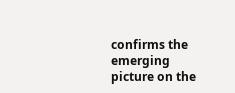confirms the emerging picture on the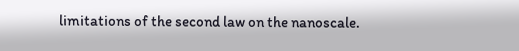limitations of the second law on the nanoscale.